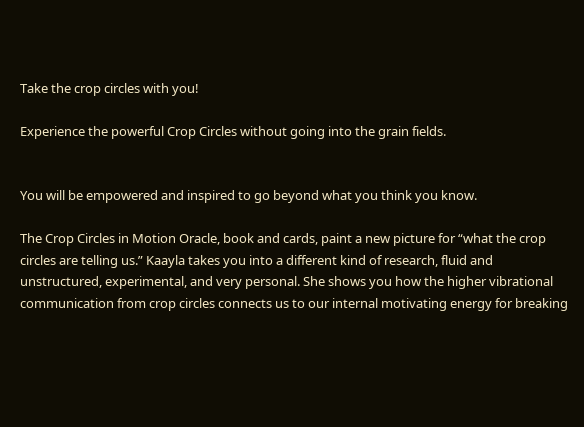Take the crop circles with you!

Experience the powerful Crop Circles without going into the grain fields.


You will be empowered and inspired to go beyond what you think you know.

The Crop Circles in Motion Oracle, book and cards, paint a new picture for “what the crop circles are telling us.” Kaayla takes you into a different kind of research, fluid and unstructured, experimental, and very personal. She shows you how the higher vibrational communication from crop circles connects us to our internal motivating energy for breaking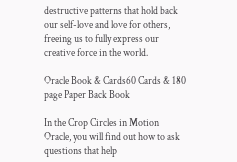destructive patterns that hold back our self-love and love for others, freeing us to fully express our creative force in the world.

Oracle Book & Cards60 Cards & 180 page Paper Back Book

In the Crop Circles in Motion Oracle, you will find out how to ask questions that help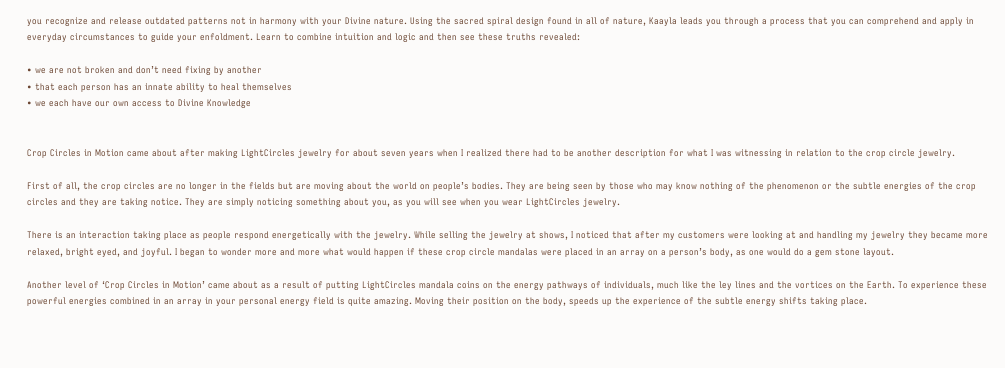you recognize and release outdated patterns not in harmony with your Divine nature. Using the sacred spiral design found in all of nature, Kaayla leads you through a process that you can comprehend and apply in everyday circumstances to guide your enfoldment. Learn to combine intuition and logic and then see these truths revealed:

• we are not broken and don’t need fixing by another
• that each person has an innate ability to heal themselves
• we each have our own access to Divine Knowledge


Crop Circles in Motion came about after making LightCircles jewelry for about seven years when I realized there had to be another description for what I was witnessing in relation to the crop circle jewelry.

First of all, the crop circles are no longer in the fields but are moving about the world on people’s bodies. They are being seen by those who may know nothing of the phenomenon or the subtle energies of the crop circles and they are taking notice. They are simply noticing something about you, as you will see when you wear LightCircles jewelry.

There is an interaction taking place as people respond energetically with the jewelry. While selling the jewelry at shows, I noticed that after my customers were looking at and handling my jewelry they became more relaxed, bright eyed, and joyful. I began to wonder more and more what would happen if these crop circle mandalas were placed in an array on a person’s body, as one would do a gem stone layout.

Another level of ‘Crop Circles in Motion’ came about as a result of putting LightCircles mandala coins on the energy pathways of individuals, much like the ley lines and the vortices on the Earth. To experience these powerful energies combined in an array in your personal energy field is quite amazing. Moving their position on the body, speeds up the experience of the subtle energy shifts taking place.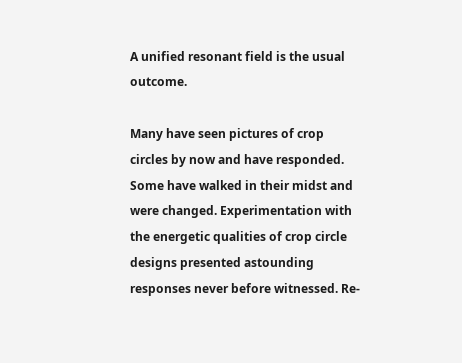A unified resonant field is the usual outcome.

Many have seen pictures of crop circles by now and have responded. Some have walked in their midst and were changed. Experimentation with the energetic qualities of crop circle designs presented astounding responses never before witnessed. Re-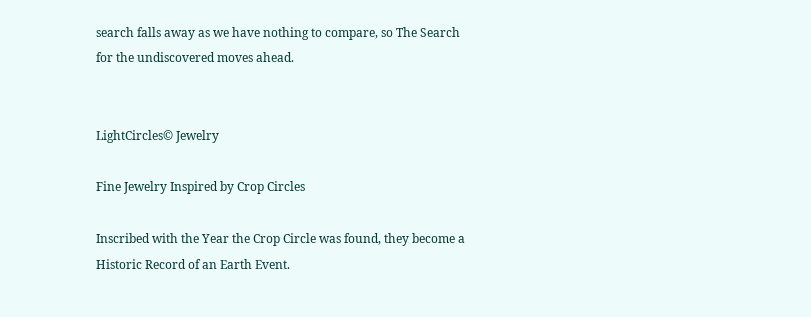search falls away as we have nothing to compare, so The Search for the undiscovered moves ahead.


LightCircles© Jewelry

Fine Jewelry Inspired by Crop Circles

Inscribed with the Year the Crop Circle was found, they become a Historic Record of an Earth Event.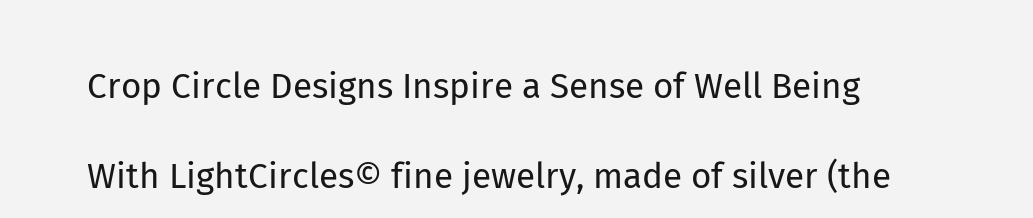Crop Circle Designs Inspire a Sense of Well Being

With LightCircles© fine jewelry, made of silver (the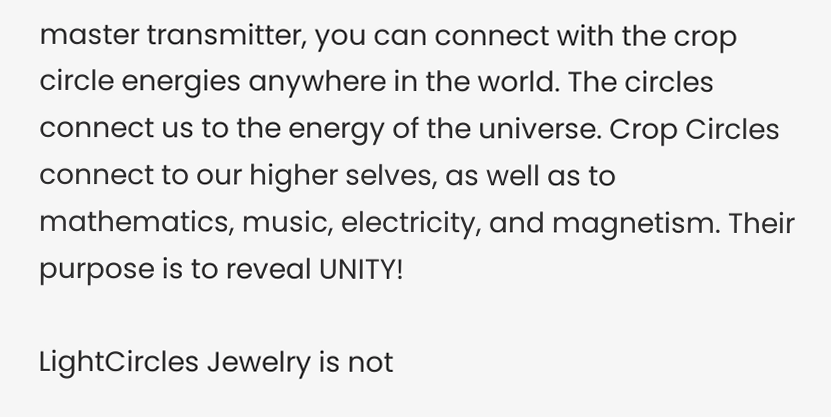master transmitter, you can connect with the crop circle energies anywhere in the world. The circles connect us to the energy of the universe. Crop Circles connect to our higher selves, as well as to mathematics, music, electricity, and magnetism. Their purpose is to reveal UNITY!

LightCircles Jewelry is not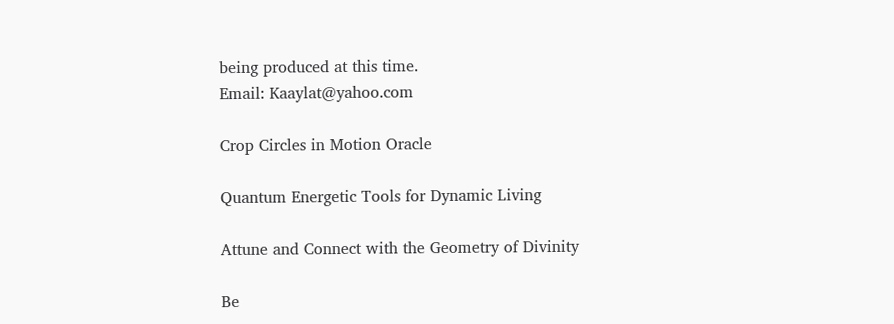being produced at this time.
Email: Kaaylat@yahoo.com

Crop Circles in Motion Oracle

Quantum Energetic Tools for Dynamic Living

Attune and Connect with the Geometry of Divinity

Be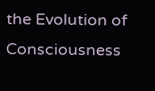the Evolution of Consciousness